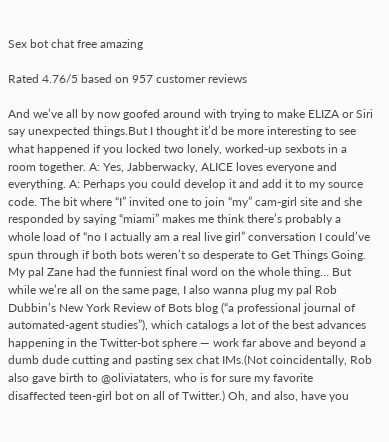Sex bot chat free amazing

Rated 4.76/5 based on 957 customer reviews

And we’ve all by now goofed around with trying to make ELIZA or Siri say unexpected things.But I thought it’d be more interesting to see what happened if you locked two lonely, worked-up sexbots in a room together. A: Yes, Jabberwacky, ALICE loves everyone and everything. A: Perhaps you could develop it and add it to my source code. The bit where “I” invited one to join “my” cam-girl site and she responded by saying “miami” makes me think there’s probably a whole load of “no I actually am a real live girl” conversation I could’ve spun through if both bots weren’t so desperate to Get Things Going. My pal Zane had the funniest final word on the whole thing… But while we’re all on the same page, I also wanna plug my pal Rob Dubbin’s New York Review of Bots blog (“a professional journal of automated-agent studies”), which catalogs a lot of the best advances happening in the Twitter-bot sphere — work far above and beyond a dumb dude cutting and pasting sex chat IMs.(Not coincidentally, Rob also gave birth to @oliviataters, who is for sure my favorite disaffected teen-girl bot on all of Twitter.) Oh, and also, have you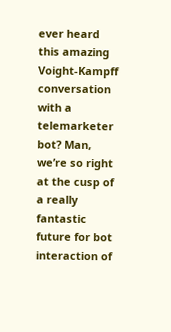ever heard this amazing Voight-Kampff conversation with a telemarketer bot? Man, we’re so right at the cusp of a really fantastic future for bot interaction of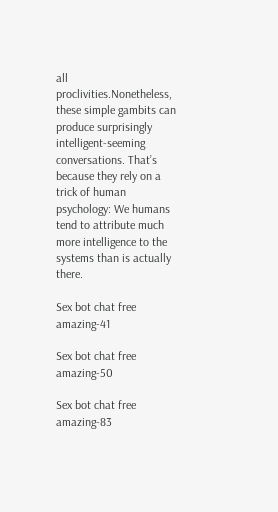all proclivities.Nonetheless, these simple gambits can produce surprisingly intelligent-seeming conversations. That’s because they rely on a trick of human psychology: We humans tend to attribute much more intelligence to the systems than is actually there.

Sex bot chat free amazing-41

Sex bot chat free amazing-50

Sex bot chat free amazing-83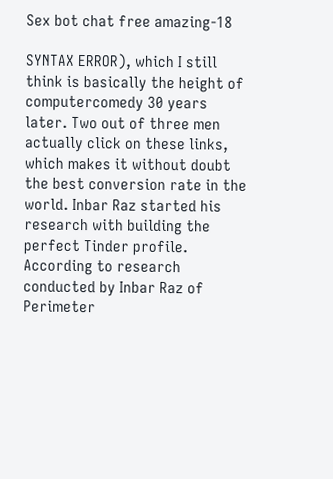Sex bot chat free amazing-18

SYNTAX ERROR), which I still think is basically the height of computercomedy 30 years later. Two out of three men actually click on these links, which makes it without doubt the best conversion rate in the world. Inbar Raz started his research with building the perfect Tinder profile. According to research conducted by Inbar Raz of Perimeter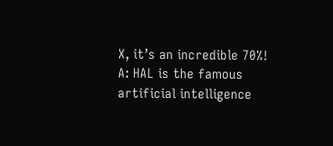X, it’s an incredible 70%! A: HAL is the famous artificial intelligence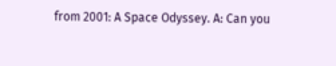from 2001: A Space Odyssey. A: Can you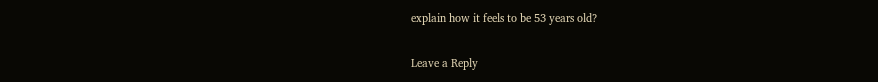explain how it feels to be 53 years old?

Leave a Reply